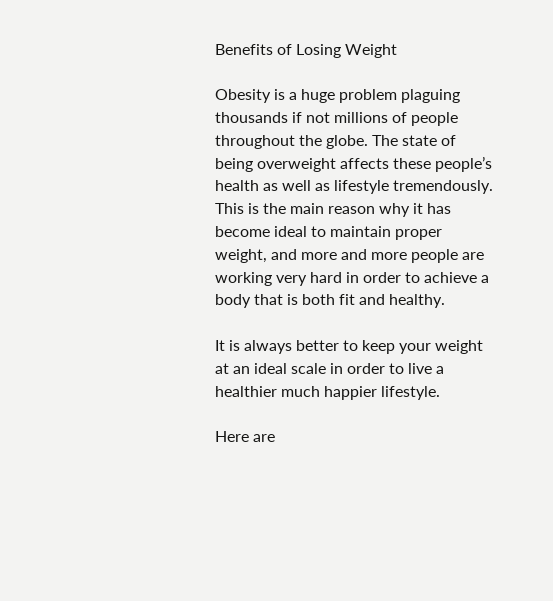Benefits of Losing Weight

Obesity is a huge problem plaguing thousands if not millions of people throughout the globe. The state of being overweight affects these people’s health as well as lifestyle tremendously. This is the main reason why it has become ideal to maintain proper weight, and more and more people are working very hard in order to achieve a body that is both fit and healthy.

It is always better to keep your weight at an ideal scale in order to live a healthier much happier lifestyle.

Here are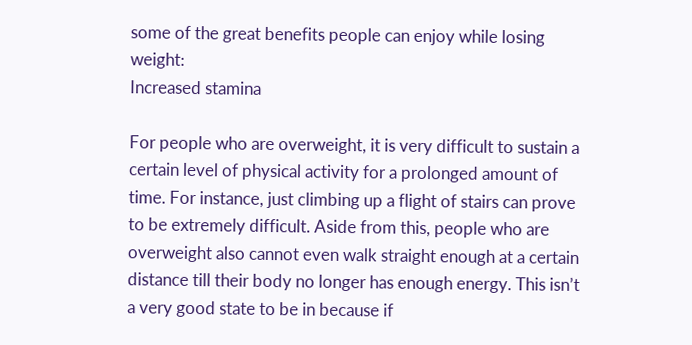some of the great benefits people can enjoy while losing weight:
Increased stamina

For people who are overweight, it is very difficult to sustain a certain level of physical activity for a prolonged amount of time. For instance, just climbing up a flight of stairs can prove to be extremely difficult. Aside from this, people who are overweight also cannot even walk straight enough at a certain distance till their body no longer has enough energy. This isn’t a very good state to be in because if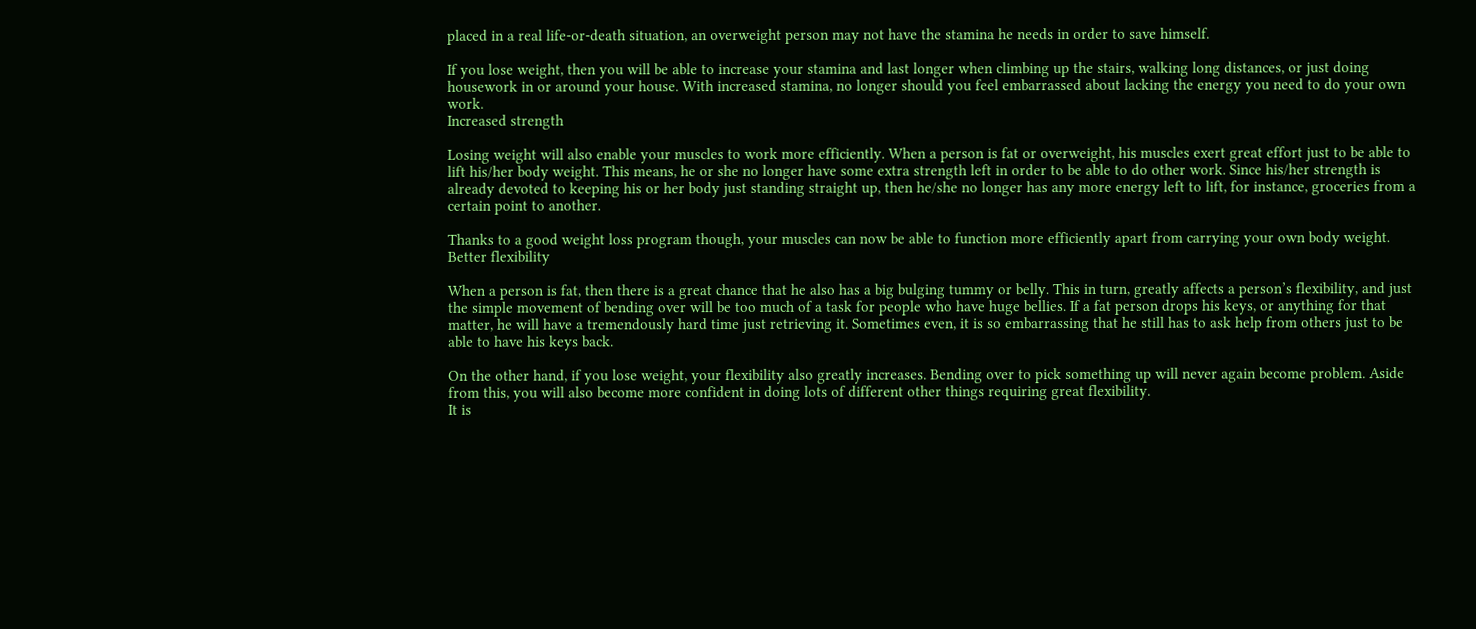placed in a real life-or-death situation, an overweight person may not have the stamina he needs in order to save himself.

If you lose weight, then you will be able to increase your stamina and last longer when climbing up the stairs, walking long distances, or just doing housework in or around your house. With increased stamina, no longer should you feel embarrassed about lacking the energy you need to do your own work.
Increased strength

Losing weight will also enable your muscles to work more efficiently. When a person is fat or overweight, his muscles exert great effort just to be able to lift his/her body weight. This means, he or she no longer have some extra strength left in order to be able to do other work. Since his/her strength is already devoted to keeping his or her body just standing straight up, then he/she no longer has any more energy left to lift, for instance, groceries from a certain point to another.

Thanks to a good weight loss program though, your muscles can now be able to function more efficiently apart from carrying your own body weight.
Better flexibility

When a person is fat, then there is a great chance that he also has a big bulging tummy or belly. This in turn, greatly affects a person’s flexibility, and just the simple movement of bending over will be too much of a task for people who have huge bellies. If a fat person drops his keys, or anything for that matter, he will have a tremendously hard time just retrieving it. Sometimes even, it is so embarrassing that he still has to ask help from others just to be able to have his keys back.

On the other hand, if you lose weight, your flexibility also greatly increases. Bending over to pick something up will never again become problem. Aside from this, you will also become more confident in doing lots of different other things requiring great flexibility.
It is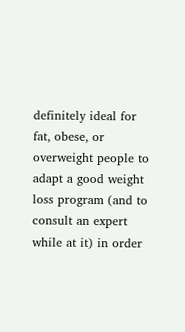definitely ideal for fat, obese, or overweight people to adapt a good weight loss program (and to consult an expert while at it) in order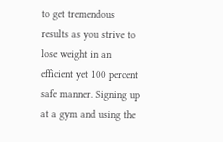to get tremendous results as you strive to lose weight in an efficient yet 100 percent safe manner. Signing up at a gym and using the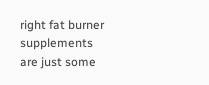right fat burner supplements are just some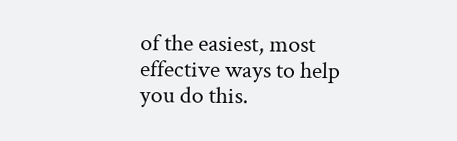of the easiest, most effective ways to help you do this.